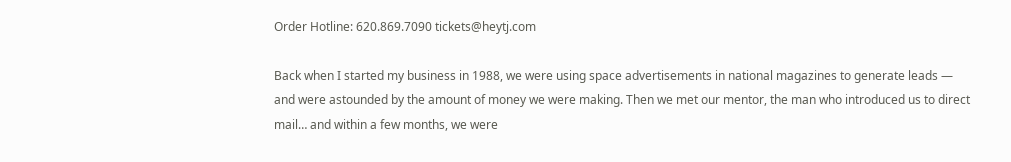Order Hotline: 620.869.7090 tickets@heytj.com

Back when I started my business in 1988, we were using space advertisements in national magazines to generate leads — and were astounded by the amount of money we were making. Then we met our mentor, the man who introduced us to direct mail… and within a few months, we were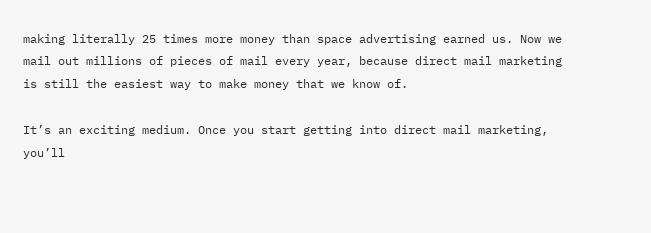making literally 25 times more money than space advertising earned us. Now we mail out millions of pieces of mail every year, because direct mail marketing is still the easiest way to make money that we know of.

It’s an exciting medium. Once you start getting into direct mail marketing, you’ll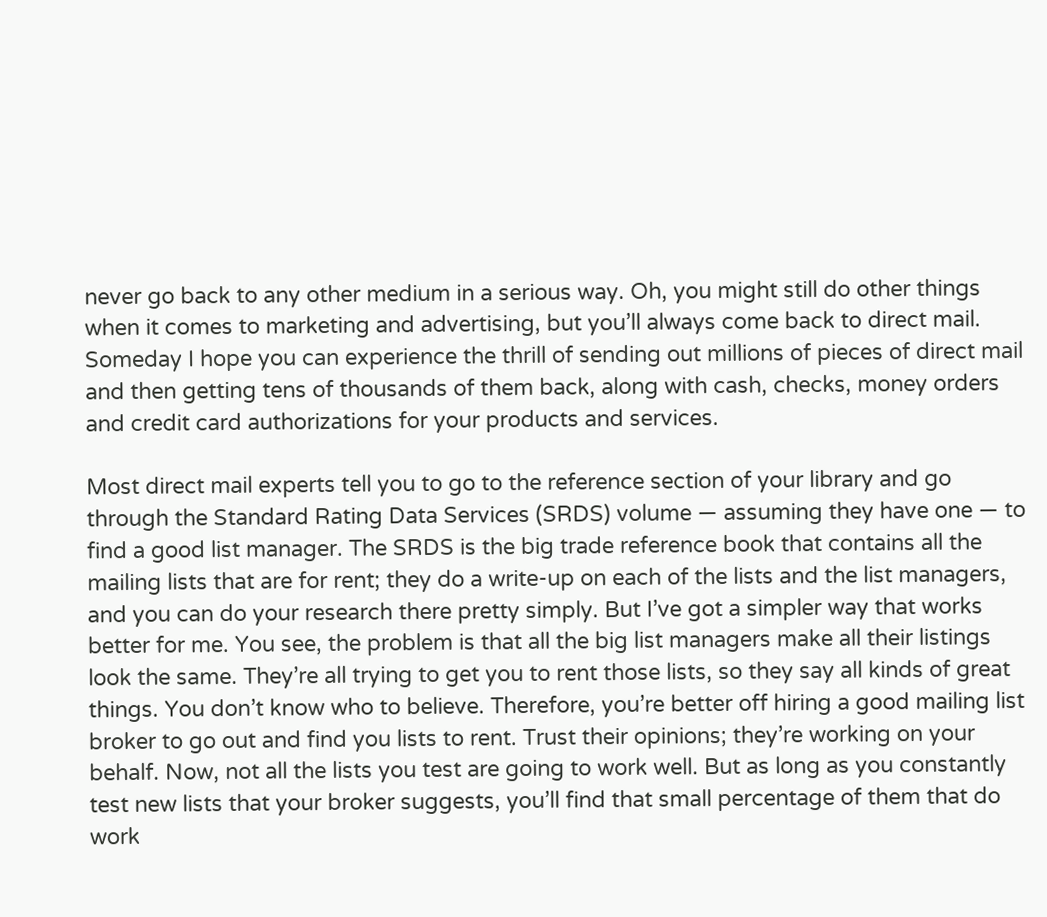never go back to any other medium in a serious way. Oh, you might still do other things when it comes to marketing and advertising, but you’ll always come back to direct mail. Someday I hope you can experience the thrill of sending out millions of pieces of direct mail and then getting tens of thousands of them back, along with cash, checks, money orders and credit card authorizations for your products and services.

Most direct mail experts tell you to go to the reference section of your library and go through the Standard Rating Data Services (SRDS) volume — assuming they have one — to find a good list manager. The SRDS is the big trade reference book that contains all the mailing lists that are for rent; they do a write-up on each of the lists and the list managers, and you can do your research there pretty simply. But I’ve got a simpler way that works better for me. You see, the problem is that all the big list managers make all their listings look the same. They’re all trying to get you to rent those lists, so they say all kinds of great things. You don’t know who to believe. Therefore, you’re better off hiring a good mailing list broker to go out and find you lists to rent. Trust their opinions; they’re working on your behalf. Now, not all the lists you test are going to work well. But as long as you constantly test new lists that your broker suggests, you’ll find that small percentage of them that do work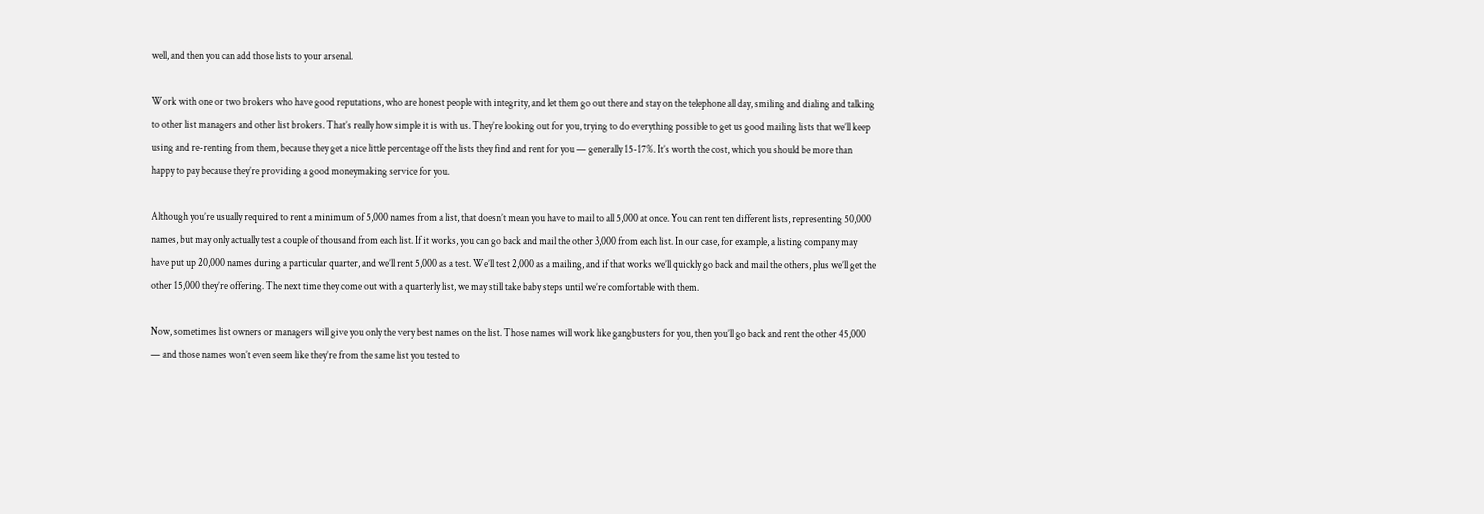well, and then you can add those lists to your arsenal.

Work with one or two brokers who have good reputations, who are honest people with integrity, and let them go out there and stay on the telephone all day, smiling and dialing and talking to other list managers and other list brokers. That’s really how simple it is with us. They’re looking out for you, trying to do everything possible to get us good mailing lists that we’ll keep using and re-renting from them, because they get a nice little percentage off the lists they find and rent for you — generally 15-17%. It’s worth the cost, which you should be more than happy to pay because they’re providing a good moneymaking service for you.

Although you’re usually required to rent a minimum of 5,000 names from a list, that doesn’t mean you have to mail to all 5,000 at once. You can rent ten different lists, representing 50,000 names, but may only actually test a couple of thousand from each list. If it works, you can go back and mail the other 3,000 from each list. In our case, for example, a listing company may have put up 20,000 names during a particular quarter, and we’ll rent 5,000 as a test. We’ll test 2,000 as a mailing, and if that works we’ll quickly go back and mail the others, plus we’ll get the other 15,000 they’re offering. The next time they come out with a quarterly list, we may still take baby steps until we’re comfortable with them.

Now, sometimes list owners or managers will give you only the very best names on the list. Those names will work like gangbusters for you, then you’ll go back and rent the other 45,000 — and those names won’t even seem like they’re from the same list you tested to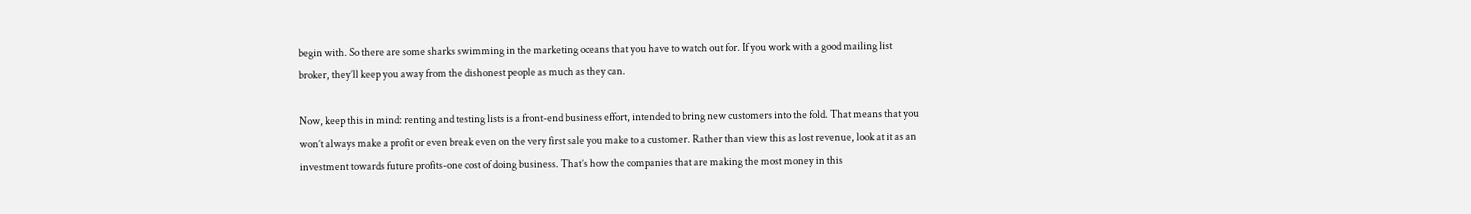begin with. So there are some sharks swimming in the marketing oceans that you have to watch out for. If you work with a good mailing list broker, they’ll keep you away from the dishonest people as much as they can.

Now, keep this in mind: renting and testing lists is a front-end business effort, intended to bring new customers into the fold. That means that you won’t always make a profit or even break even on the very first sale you make to a customer. Rather than view this as lost revenue, look at it as an investment towards future profits-one cost of doing business. That’s how the companies that are making the most money in this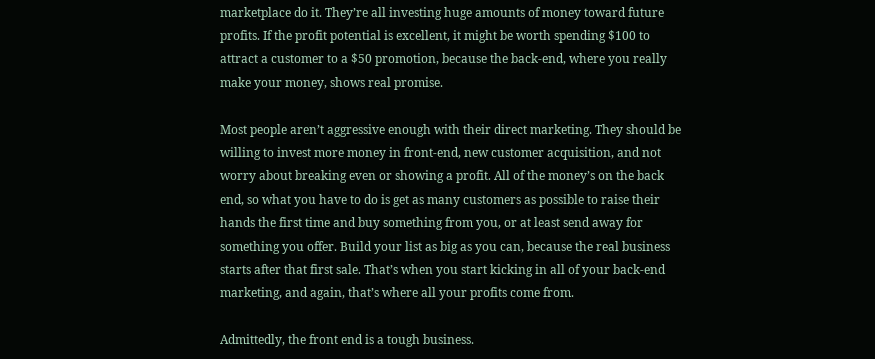marketplace do it. They’re all investing huge amounts of money toward future profits. If the profit potential is excellent, it might be worth spending $100 to attract a customer to a $50 promotion, because the back-end, where you really make your money, shows real promise.

Most people aren’t aggressive enough with their direct marketing. They should be willing to invest more money in front-end, new customer acquisition, and not worry about breaking even or showing a profit. All of the money’s on the back end, so what you have to do is get as many customers as possible to raise their hands the first time and buy something from you, or at least send away for something you offer. Build your list as big as you can, because the real business starts after that first sale. That’s when you start kicking in all of your back-end marketing, and again, that’s where all your profits come from.

Admittedly, the front end is a tough business.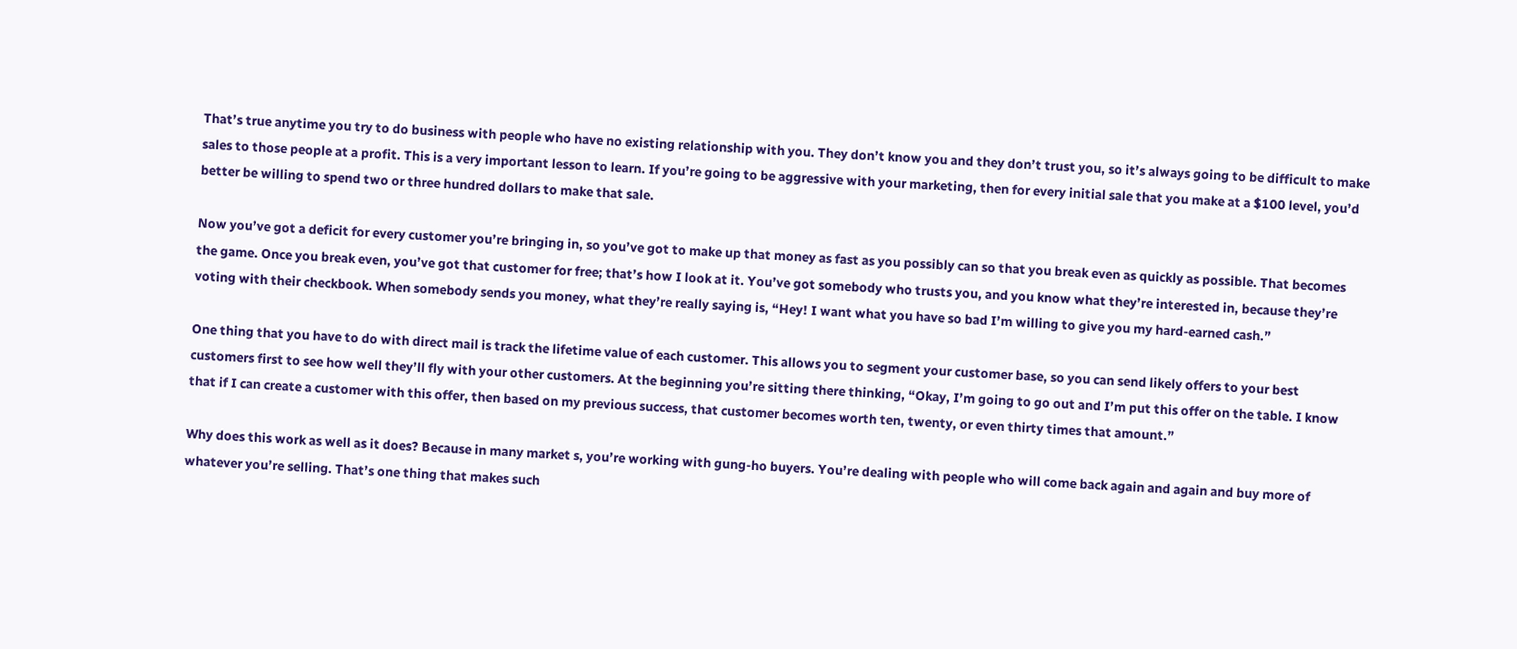That’s true anytime you try to do business with people who have no existing relationship with you. They don’t know you and they don’t trust you, so it’s always going to be difficult to make sales to those people at a profit. This is a very important lesson to learn. If you’re going to be aggressive with your marketing, then for every initial sale that you make at a $100 level, you’d better be willing to spend two or three hundred dollars to make that sale.

Now you’ve got a deficit for every customer you’re bringing in, so you’ve got to make up that money as fast as you possibly can so that you break even as quickly as possible. That becomes the game. Once you break even, you’ve got that customer for free; that’s how I look at it. You’ve got somebody who trusts you, and you know what they’re interested in, because they’re voting with their checkbook. When somebody sends you money, what they’re really saying is, “Hey! I want what you have so bad I’m willing to give you my hard-earned cash.”

One thing that you have to do with direct mail is track the lifetime value of each customer. This allows you to segment your customer base, so you can send likely offers to your best customers first to see how well they’ll fly with your other customers. At the beginning you’re sitting there thinking, “Okay, I’m going to go out and I’m put this offer on the table. I know that if I can create a customer with this offer, then based on my previous success, that customer becomes worth ten, twenty, or even thirty times that amount.”

Why does this work as well as it does? Because in many market s, you’re working with gung-ho buyers. You’re dealing with people who will come back again and again and buy more of whatever you’re selling. That’s one thing that makes such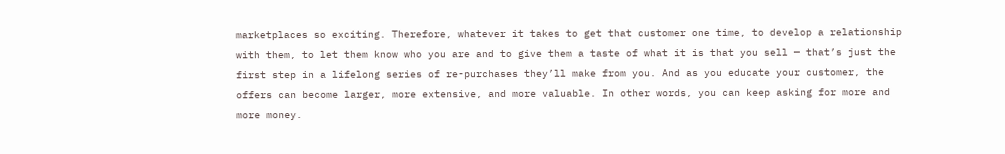marketplaces so exciting. Therefore, whatever it takes to get that customer one time, to develop a relationship with them, to let them know who you are and to give them a taste of what it is that you sell — that’s just the first step in a lifelong series of re-purchases they’ll make from you. And as you educate your customer, the offers can become larger, more extensive, and more valuable. In other words, you can keep asking for more and more money.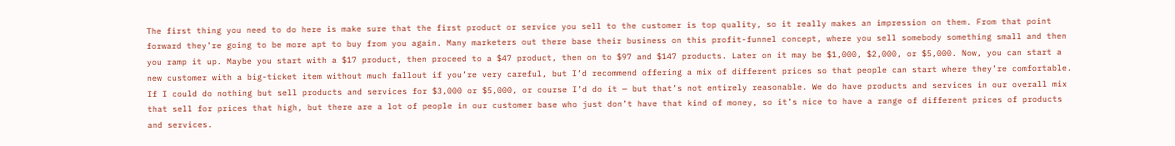The first thing you need to do here is make sure that the first product or service you sell to the customer is top quality, so it really makes an impression on them. From that point forward they’re going to be more apt to buy from you again. Many marketers out there base their business on this profit-funnel concept, where you sell somebody something small and then you ramp it up. Maybe you start with a $17 product, then proceed to a $47 product, then on to $97 and $147 products. Later on it may be $1,000, $2,000, or $5,000. Now, you can start a new customer with a big-ticket item without much fallout if you’re very careful, but I’d recommend offering a mix of different prices so that people can start where they’re comfortable. If I could do nothing but sell products and services for $3,000 or $5,000, or course I’d do it — but that’s not entirely reasonable. We do have products and services in our overall mix that sell for prices that high, but there are a lot of people in our customer base who just don’t have that kind of money, so it’s nice to have a range of different prices of products and services.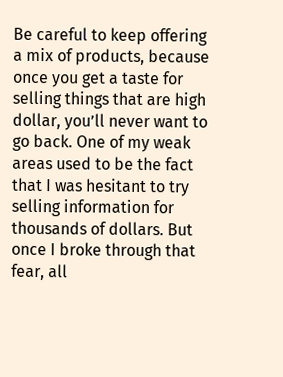Be careful to keep offering a mix of products, because once you get a taste for selling things that are high dollar, you’ll never want to go back. One of my weak areas used to be the fact that I was hesitant to try selling information for thousands of dollars. But once I broke through that fear, all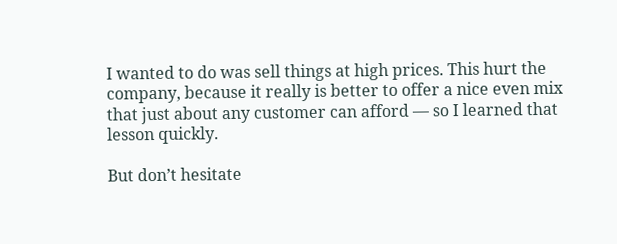I wanted to do was sell things at high prices. This hurt the company, because it really is better to offer a nice even mix that just about any customer can afford — so I learned that lesson quickly.

But don’t hesitate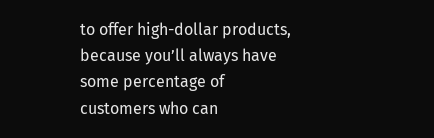to offer high-dollar products, because you’ll always have some percentage of customers who can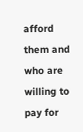afford them and who are willing to pay for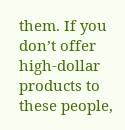them. If you don’t offer high-dollar products to these people,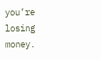you’re losing money.